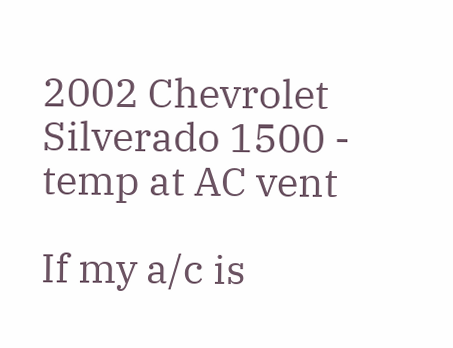2002 Chevrolet Silverado 1500 - temp at AC vent

If my a/c is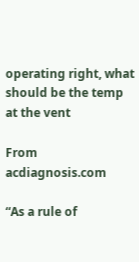operating right, what should be the temp at the vent

From acdiagnosis.com

“As a rule of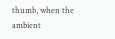thumb, when the ambient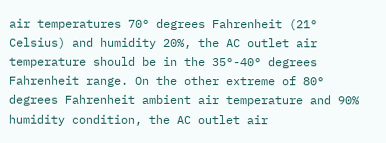air temperatures 70° degrees Fahrenheit (21° Celsius) and humidity 20%, the AC outlet air temperature should be in the 35°-40° degrees Fahrenheit range. On the other extreme of 80° degrees Fahrenheit ambient air temperature and 90% humidity condition, the AC outlet air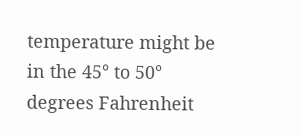temperature might be in the 45° to 50° degrees Fahrenheit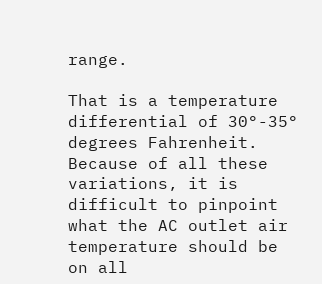range.

That is a temperature differential of 30°-35° degrees Fahrenheit. Because of all these variations, it is difficult to pinpoint what the AC outlet air temperature should be on all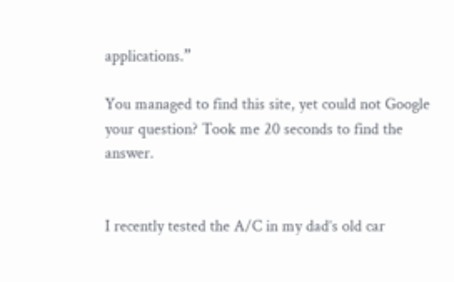applications.”

You managed to find this site, yet could not Google your question? Took me 20 seconds to find the answer.


I recently tested the A/C in my dad’s old car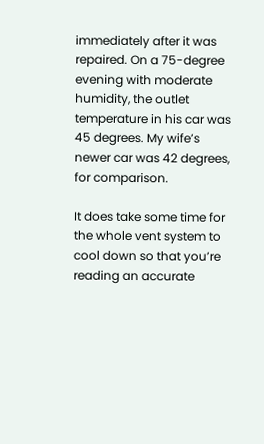immediately after it was repaired. On a 75-degree evening with moderate humidity, the outlet temperature in his car was 45 degrees. My wife’s newer car was 42 degrees, for comparison.

It does take some time for the whole vent system to cool down so that you’re reading an accurate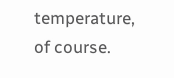temperature, of course.